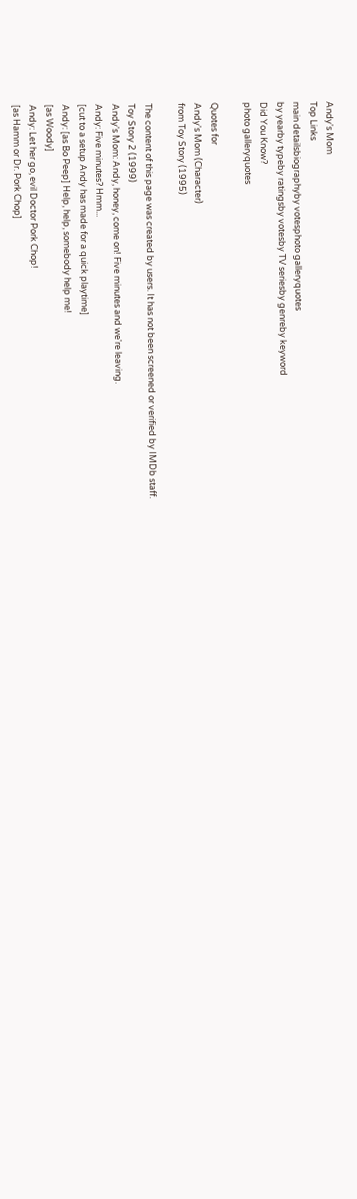Andy's Mom
Top Links
main detailsbiographyby votesphoto galleryquotes
by yearby typeby ratingsby votesby TV seriesby genreby keyword
Did You Know?
photo galleryquotes

Quotes for
Andy's Mom (Character)
from Toy Story (1995)

The content of this page was created by users. It has not been screened or verified by IMDb staff.
Toy Story 2 (1999)
Andy's Mom: Andy, honey, come on! Five minutes and we're leaving.
Andy: Five minutes? Hmm...
[cut to a setup Andy has made for a quick playtime]
Andy: [as Bo Peep] Help, help, somebody help me!
[as Woody]
Andy: Let her go, evil Doctor Pork Chop!
[as Hamm or Dr. Pork Chop]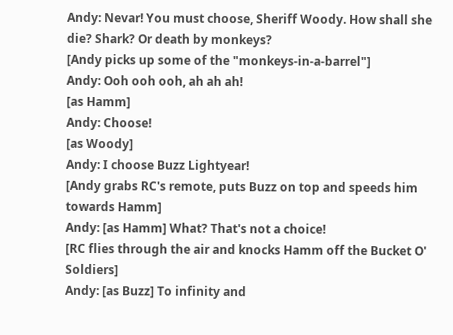Andy: Nevar! You must choose, Sheriff Woody. How shall she die? Shark? Or death by monkeys?
[Andy picks up some of the "monkeys-in-a-barrel"]
Andy: Ooh ooh ooh, ah ah ah!
[as Hamm]
Andy: Choose!
[as Woody]
Andy: I choose Buzz Lightyear!
[Andy grabs RC's remote, puts Buzz on top and speeds him towards Hamm]
Andy: [as Hamm] What? That's not a choice!
[RC flies through the air and knocks Hamm off the Bucket O' Soldiers]
Andy: [as Buzz] To infinity and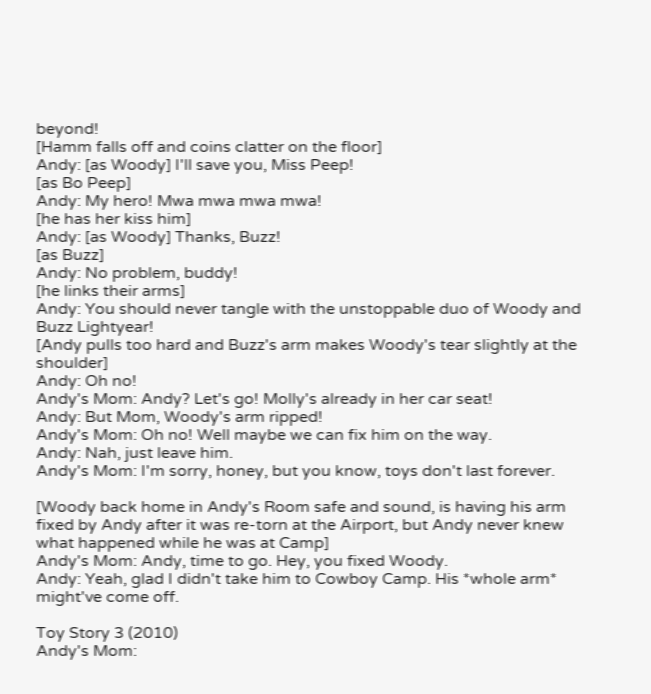beyond!
[Hamm falls off and coins clatter on the floor]
Andy: [as Woody] I'll save you, Miss Peep!
[as Bo Peep]
Andy: My hero! Mwa mwa mwa mwa!
[he has her kiss him]
Andy: [as Woody] Thanks, Buzz!
[as Buzz]
Andy: No problem, buddy!
[he links their arms]
Andy: You should never tangle with the unstoppable duo of Woody and Buzz Lightyear!
[Andy pulls too hard and Buzz's arm makes Woody's tear slightly at the shoulder]
Andy: Oh no!
Andy's Mom: Andy? Let's go! Molly's already in her car seat!
Andy: But Mom, Woody's arm ripped!
Andy's Mom: Oh no! Well maybe we can fix him on the way.
Andy: Nah, just leave him.
Andy's Mom: I'm sorry, honey, but you know, toys don't last forever.

[Woody back home in Andy's Room safe and sound, is having his arm fixed by Andy after it was re-torn at the Airport, but Andy never knew what happened while he was at Camp]
Andy's Mom: Andy, time to go. Hey, you fixed Woody.
Andy: Yeah, glad I didn't take him to Cowboy Camp. His *whole arm* might've come off.

Toy Story 3 (2010)
Andy's Mom: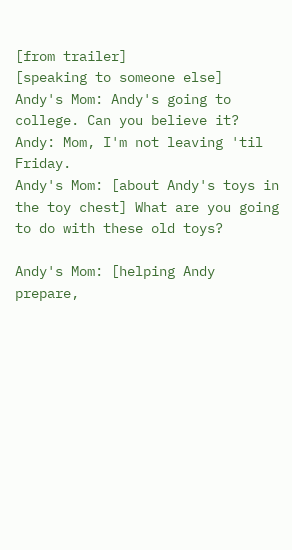[from trailer]
[speaking to someone else]
Andy's Mom: Andy's going to college. Can you believe it?
Andy: Mom, I'm not leaving 'til Friday.
Andy's Mom: [about Andy's toys in the toy chest] What are you going to do with these old toys?

Andy's Mom: [helping Andy prepare,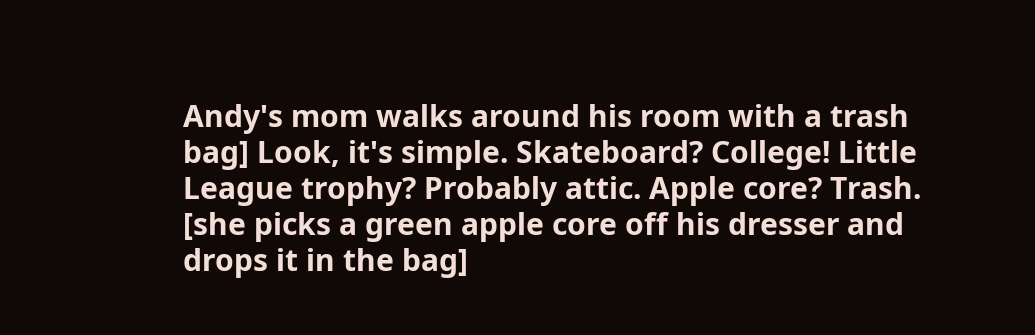Andy's mom walks around his room with a trash bag] Look, it's simple. Skateboard? College! Little League trophy? Probably attic. Apple core? Trash.
[she picks a green apple core off his dresser and drops it in the bag]